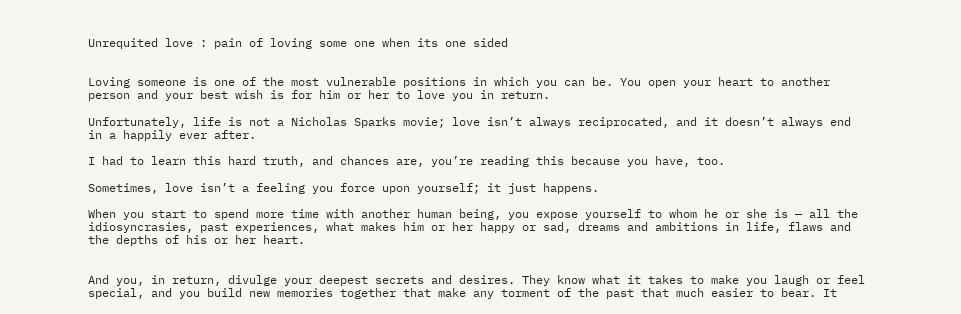Unrequited love : pain of loving some one when its one sided


Loving someone is one of the most vulnerable positions in which you can be. You open your heart to another person and your best wish is for him or her to love you in return.

Unfortunately, life is not a Nicholas Sparks movie; love isn’t always reciprocated, and it doesn’t always end in a happily ever after.

I had to learn this hard truth, and chances are, you’re reading this because you have, too.

Sometimes, love isn’t a feeling you force upon yourself; it just happens.

When you start to spend more time with another human being, you expose yourself to whom he or she is — all the idiosyncrasies, past experiences, what makes him or her happy or sad, dreams and ambitions in life, flaws and the depths of his or her heart.


And you, in return, divulge your deepest secrets and desires. They know what it takes to make you laugh or feel special, and you build new memories together that make any torment of the past that much easier to bear. It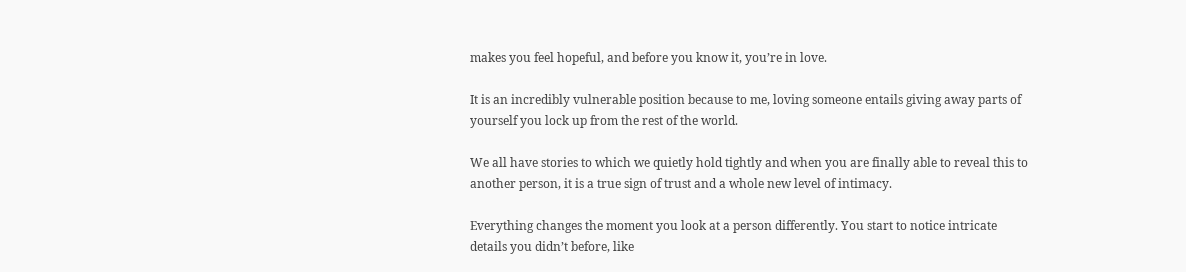makes you feel hopeful, and before you know it, you’re in love.

It is an incredibly vulnerable position because to me, loving someone entails giving away parts of yourself you lock up from the rest of the world.

We all have stories to which we quietly hold tightly and when you are finally able to reveal this to another person, it is a true sign of trust and a whole new level of intimacy.

Everything changes the moment you look at a person differently. You start to notice intricate details you didn’t before, like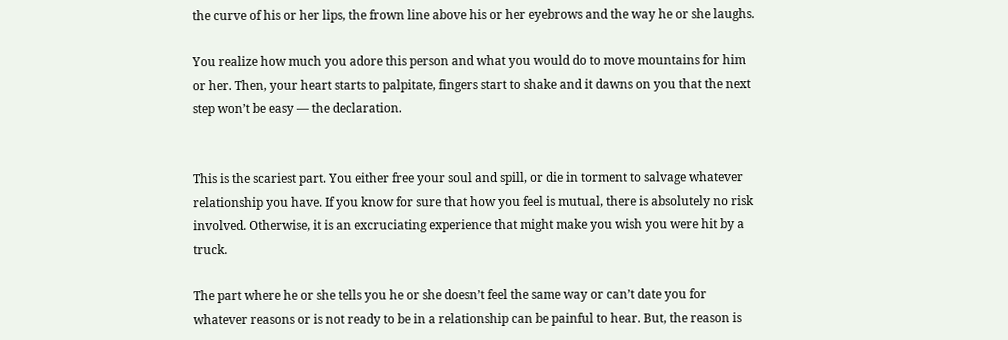the curve of his or her lips, the frown line above his or her eyebrows and the way he or she laughs.

You realize how much you adore this person and what you would do to move mountains for him or her. Then, your heart starts to palpitate, fingers start to shake and it dawns on you that the next step won’t be easy — the declaration.


This is the scariest part. You either free your soul and spill, or die in torment to salvage whatever relationship you have. If you know for sure that how you feel is mutual, there is absolutely no risk involved. Otherwise, it is an excruciating experience that might make you wish you were hit by a truck.

The part where he or she tells you he or she doesn’t feel the same way or can’t date you for whatever reasons or is not ready to be in a relationship can be painful to hear. But, the reason is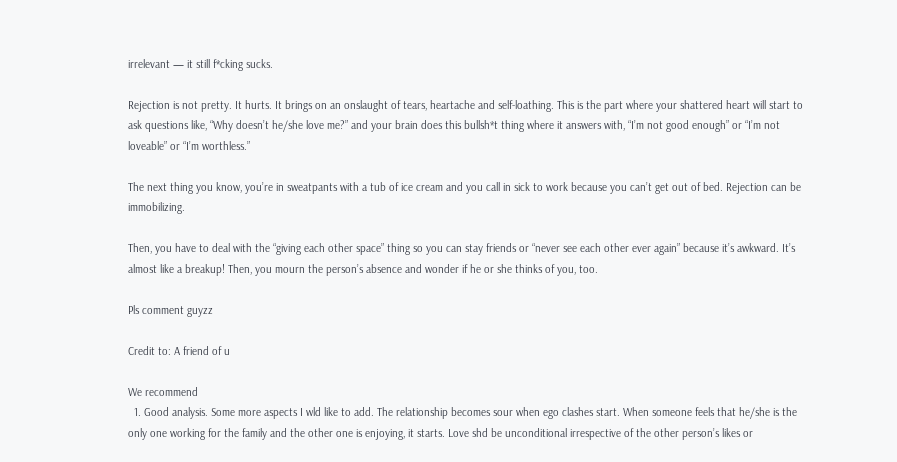irrelevant — it still f*cking sucks.

Rejection is not pretty. It hurts. It brings on an onslaught of tears, heartache and self-loathing. This is the part where your shattered heart will start to ask questions like, “Why doesn’t he/she love me?” and your brain does this bullsh*t thing where it answers with, “I’m not good enough” or “I’m not loveable” or “I’m worthless.”

The next thing you know, you’re in sweatpants with a tub of ice cream and you call in sick to work because you can’t get out of bed. Rejection can be immobilizing.

Then, you have to deal with the “giving each other space” thing so you can stay friends or “never see each other ever again” because it’s awkward. It’s almost like a breakup! Then, you mourn the person’s absence and wonder if he or she thinks of you, too.

Pls comment guyzz

Credit to: A friend of u

We recommend
  1. Good analysis. Some more aspects I wld like to add. The relationship becomes sour when ego clashes start. When someone feels that he/she is the only one working for the family and the other one is enjoying, it starts. Love shd be unconditional irrespective of the other person’s likes or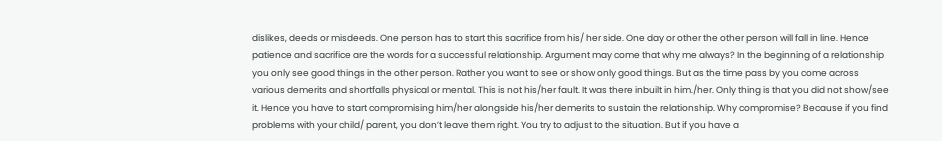dislikes, deeds or misdeeds. One person has to start this sacrifice from his/ her side. One day or other the other person will fall in line. Hence patience and sacrifice are the words for a successful relationship. Argument may come that why me always? In the beginning of a relationship you only see good things in the other person. Rather you want to see or show only good things. But as the time pass by you come across various demerits and shortfalls physical or mental. This is not his/her fault. It was there inbuilt in him./her. Only thing is that you did not show/see it. Hence you have to start compromising him/her alongside his/her demerits to sustain the relationship. Why compromise? Because if you find problems with your child/ parent, you don’t leave them right. You try to adjust to the situation. But if you have a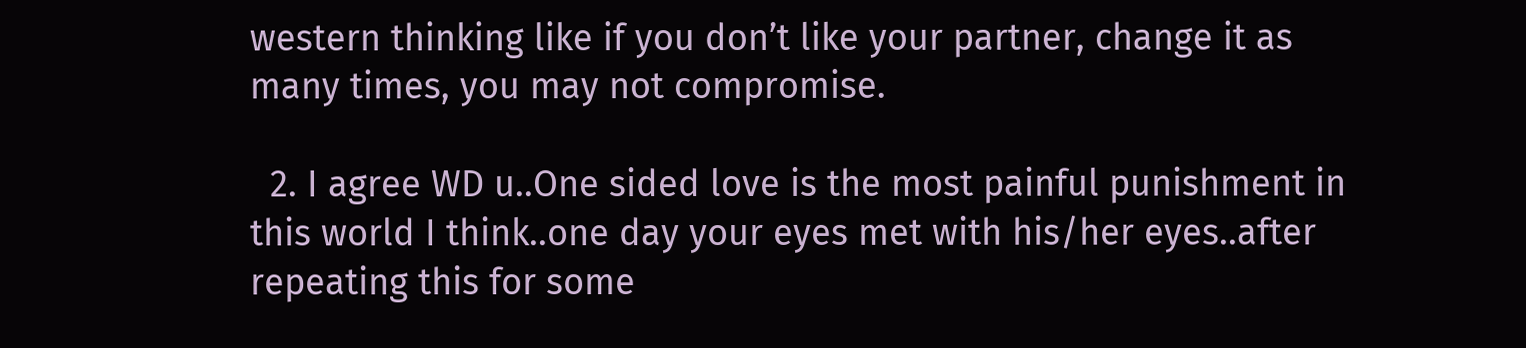western thinking like if you don’t like your partner, change it as many times, you may not compromise.

  2. I agree WD u..One sided love is the most painful punishment in this world I think..one day your eyes met with his/her eyes..after repeating this for some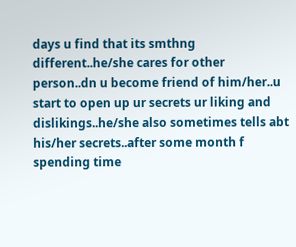days u find that its smthng different..he/she cares for other person..dn u become friend of him/her..u start to open up ur secrets ur liking and dislikings..he/she also sometimes tells abt his/her secrets..after some month f spending time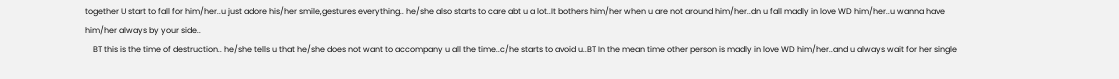together U start to fall for him/her..u just adore his/her smile,gestures everything.. he/she also starts to care abt u a lot..It bothers him/her when u are not around him/her..dn u fall madly in love WD him/her..u wanna have him/her always by your side..
    BT this is the time of destruction.. he/she tells u that he/she does not want to accompany u all the time..c/he starts to avoid u..BT In the mean time other person is madly in love WD him/her..and u always wait for her single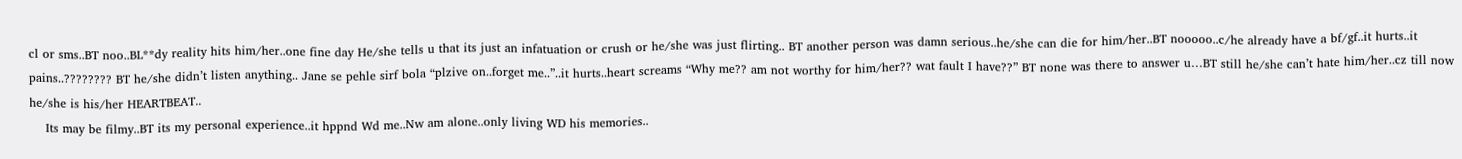cl or sms..BT noo..BL**dy reality hits him/her..one fine day He/she tells u that its just an infatuation or crush or he/she was just flirting.. BT another person was damn serious..he/she can die for him/her..BT nooooo..c/he already have a bf/gf..it hurts..it pains..???????? BT he/she didn’t listen anything.. Jane se pehle sirf bola “plzive on..forget me..”..it hurts..heart screams “Why me?? am not worthy for him/her?? wat fault I have??” BT none was there to answer u…BT still he/she can’t hate him/her..cz till now he/she is his/her HEARTBEAT..
    Its may be filmy..BT its my personal experience..it hppnd Wd me..Nw am alone..only living WD his memories..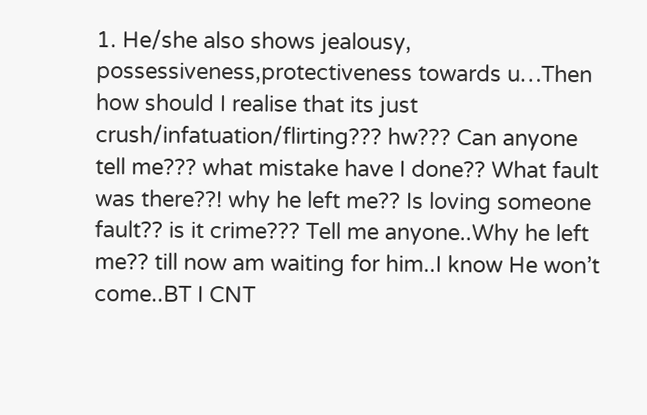1. He/she also shows jealousy, possessiveness,protectiveness towards u…Then how should I realise that its just crush/infatuation/flirting??? hw??? Can anyone tell me??? what mistake have I done?? What fault was there??! why he left me?? Is loving someone fault?? is it crime??? Tell me anyone..Why he left me?? till now am waiting for him..I know He won’t come..BT I CNT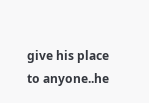give his place to anyone..he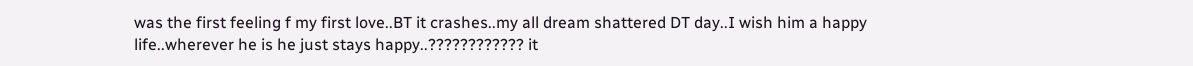was the first feeling f my first love..BT it crashes..my all dream shattered DT day..I wish him a happy life..wherever he is he just stays happy..???????????? it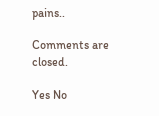pains..

Comments are closed.

Yes No